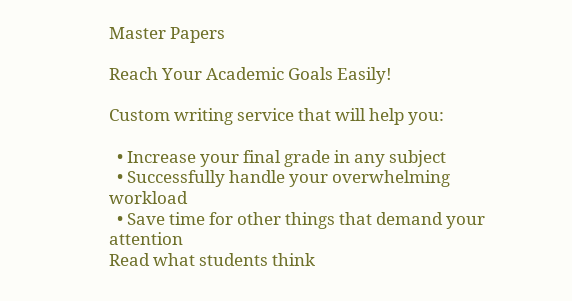Master Papers

Reach Your Academic Goals Easily!

Custom writing service that will help you:

  • Increase your final grade in any subject
  • Successfully handle your overwhelming workload
  • Save time for other things that demand your attention
Read what students think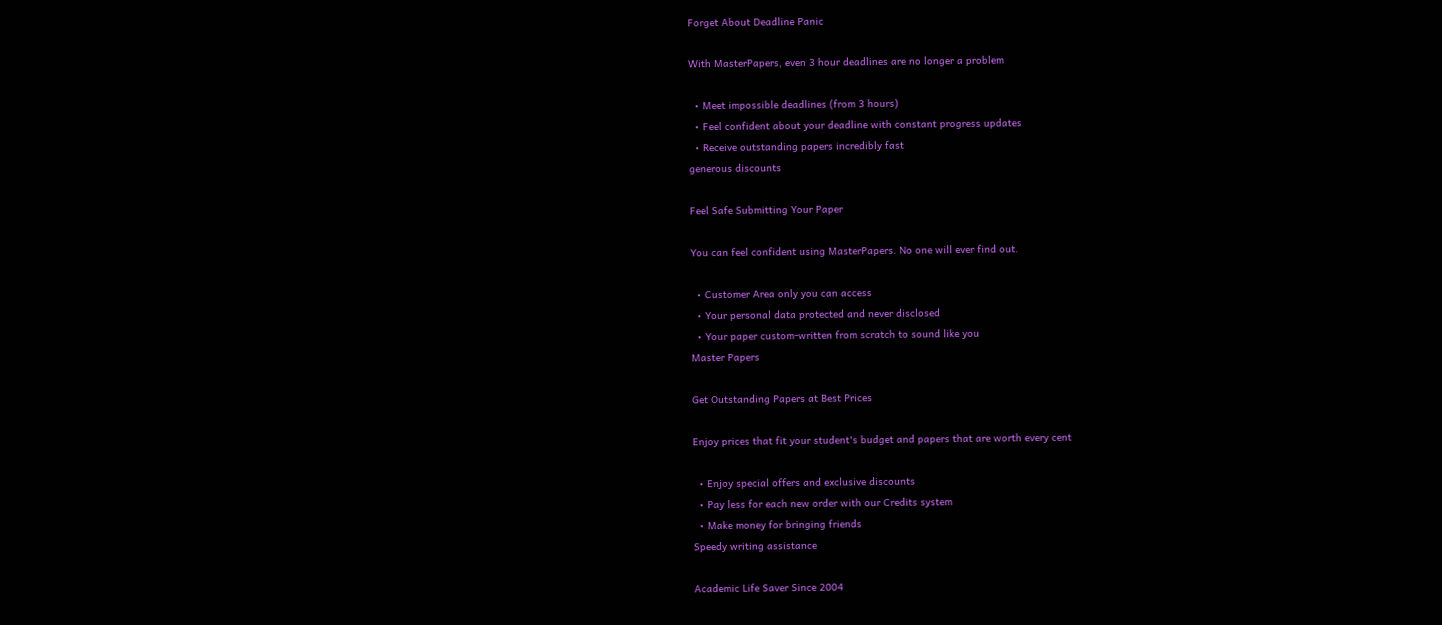Forget About Deadline Panic

With MasterPapers, even 3 hour deadlines are no longer a problem

  • Meet impossible deadlines (from 3 hours)
  • Feel confident about your deadline with constant progress updates
  • Receive outstanding papers incredibly fast
generous discounts

Feel Safe Submitting Your Paper

You can feel confident using MasterPapers. No one will ever find out.

  • Customer Area only you can access
  • Your personal data protected and never disclosed
  • Your paper custom-written from scratch to sound like you
Master Papers

Get Outstanding Papers at Best Prices

Enjoy prices that fit your student's budget and papers that are worth every cent

  • Enjoy special offers and exclusive discounts
  • Pay less for each new order with our Credits system
  • Make money for bringing friends
Speedy writing assistance

Academic Life Saver Since 2004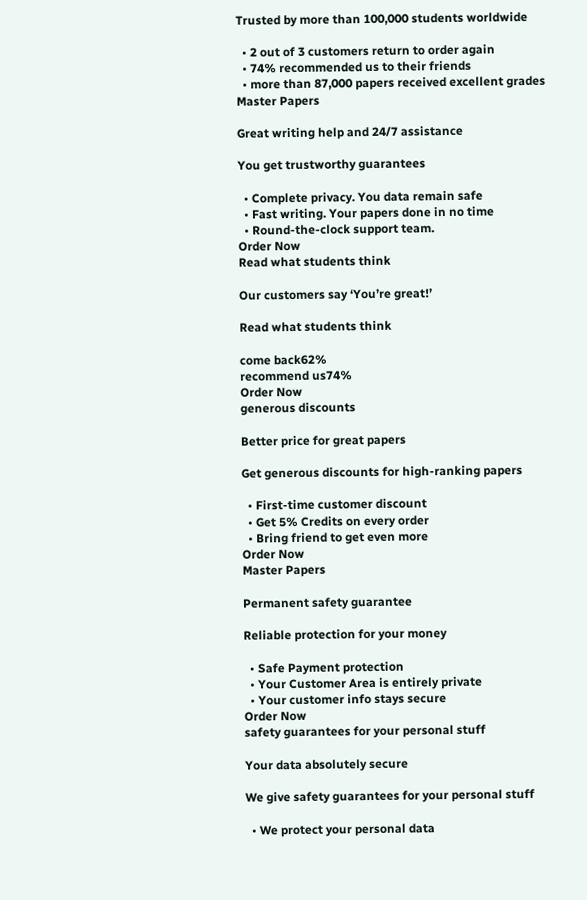Trusted by more than 100,000 students worldwide

  • 2 out of 3 customers return to order again
  • 74% recommended us to their friends
  • more than 87,000 papers received excellent grades
Master Papers

Great writing help and 24/7 assistance

You get trustworthy guarantees

  • Complete privacy. You data remain safe
  • Fast writing. Your papers done in no time
  • Round-the-clock support team.
Order Now
Read what students think

Our customers say ‘You’re great!’

Read what students think

come back62%
recommend us74%
Order Now
generous discounts

Better price for great papers

Get generous discounts for high-ranking papers

  • First-time customer discount
  • Get 5% Credits on every order
  • Bring friend to get even more
Order Now
Master Papers

Permanent safety guarantee

Reliable protection for your money

  • Safe Payment protection
  • Your Customer Area is entirely private
  • Your customer info stays secure
Order Now
safety guarantees for your personal stuff

Your data absolutely secure

We give safety guarantees for your personal stuff

  • We protect your personal data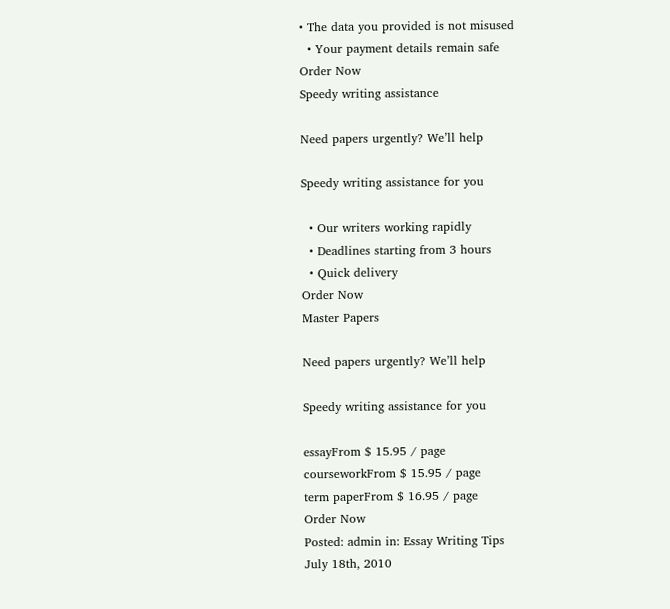• The data you provided is not misused
  • Your payment details remain safe
Order Now
Speedy writing assistance

Need papers urgently? We’ll help

Speedy writing assistance for you

  • Our writers working rapidly
  • Deadlines starting from 3 hours
  • Quick delivery
Order Now
Master Papers

Need papers urgently? We’ll help

Speedy writing assistance for you

essayFrom $ 15.95 / page
courseworkFrom $ 15.95 / page
term paperFrom $ 16.95 / page
Order Now
Posted: admin in: Essay Writing Tips
July 18th, 2010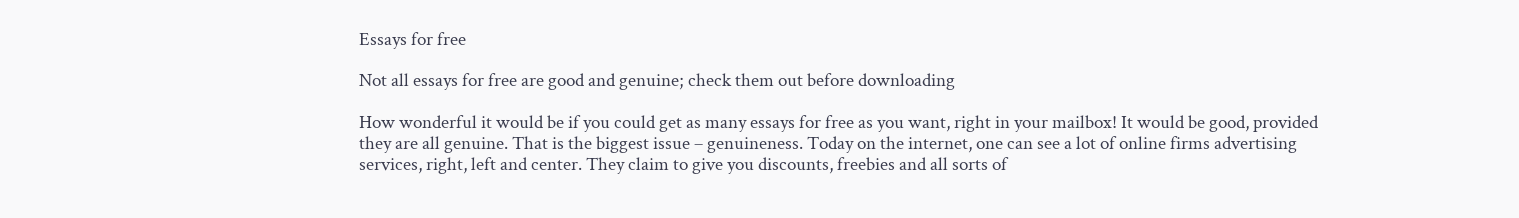Essays for free

Not all essays for free are good and genuine; check them out before downloading

How wonderful it would be if you could get as many essays for free as you want, right in your mailbox! It would be good, provided they are all genuine. That is the biggest issue – genuineness. Today on the internet, one can see a lot of online firms advertising services, right, left and center. They claim to give you discounts, freebies and all sorts of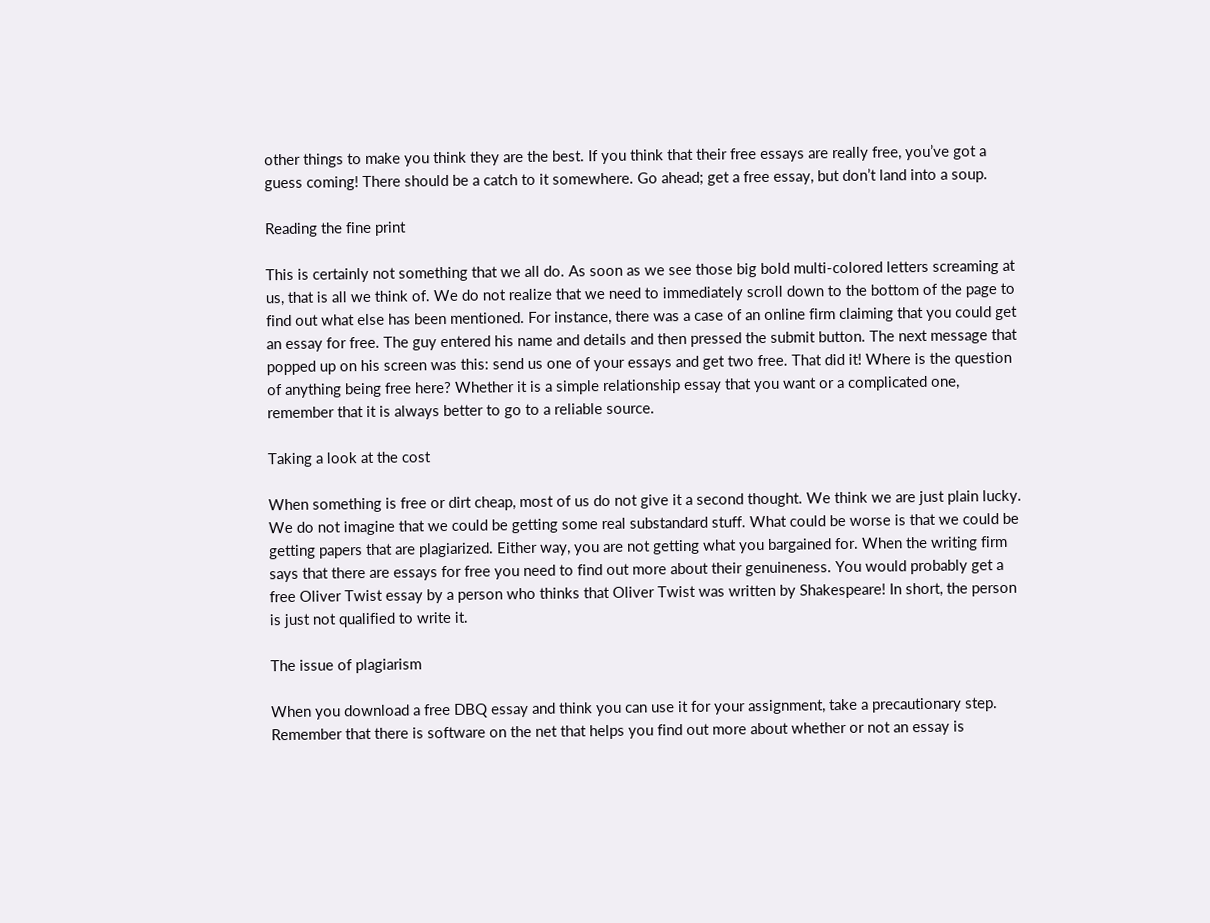other things to make you think they are the best. If you think that their free essays are really free, you’ve got a guess coming! There should be a catch to it somewhere. Go ahead; get a free essay, but don’t land into a soup.

Reading the fine print

This is certainly not something that we all do. As soon as we see those big bold multi-colored letters screaming at us, that is all we think of. We do not realize that we need to immediately scroll down to the bottom of the page to find out what else has been mentioned. For instance, there was a case of an online firm claiming that you could get an essay for free. The guy entered his name and details and then pressed the submit button. The next message that popped up on his screen was this: send us one of your essays and get two free. That did it! Where is the question of anything being free here? Whether it is a simple relationship essay that you want or a complicated one, remember that it is always better to go to a reliable source.

Taking a look at the cost

When something is free or dirt cheap, most of us do not give it a second thought. We think we are just plain lucky. We do not imagine that we could be getting some real substandard stuff. What could be worse is that we could be getting papers that are plagiarized. Either way, you are not getting what you bargained for. When the writing firm says that there are essays for free you need to find out more about their genuineness. You would probably get a free Oliver Twist essay by a person who thinks that Oliver Twist was written by Shakespeare! In short, the person is just not qualified to write it.

The issue of plagiarism

When you download a free DBQ essay and think you can use it for your assignment, take a precautionary step. Remember that there is software on the net that helps you find out more about whether or not an essay is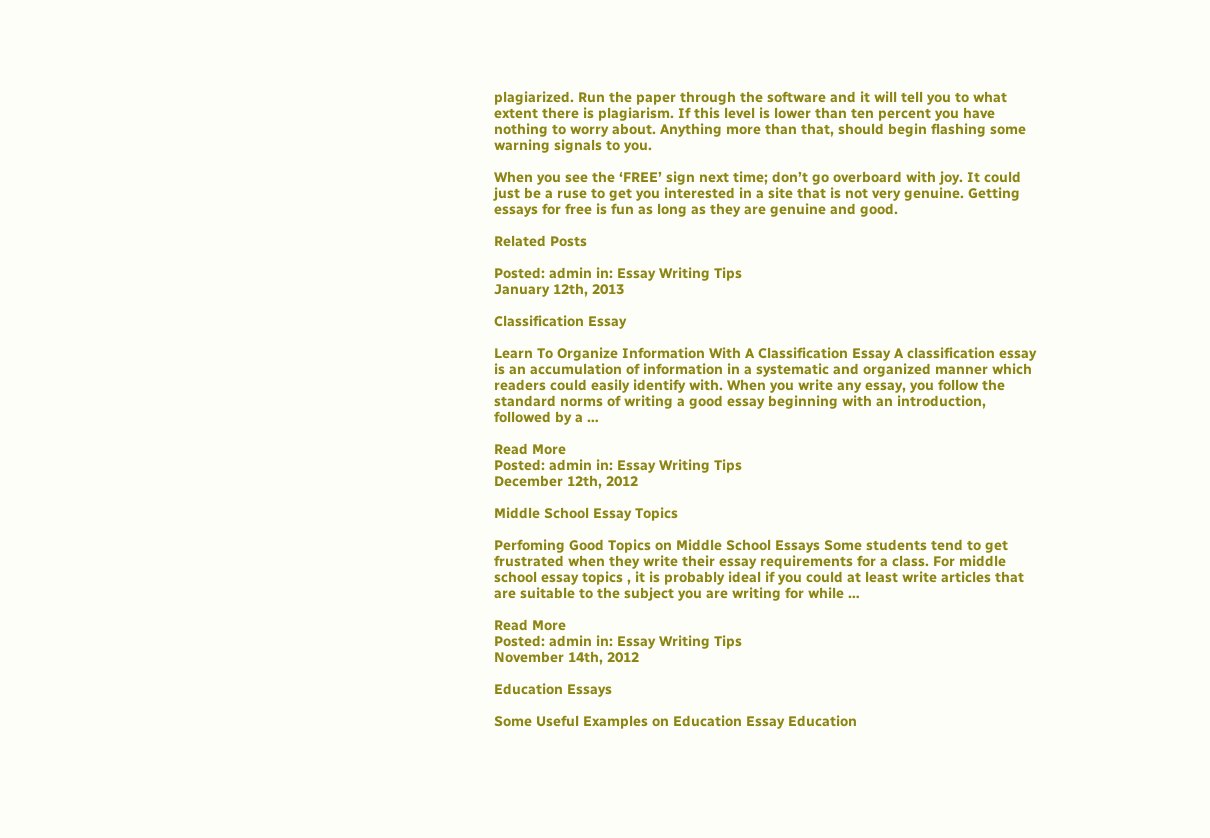plagiarized. Run the paper through the software and it will tell you to what extent there is plagiarism. If this level is lower than ten percent you have nothing to worry about. Anything more than that, should begin flashing some warning signals to you.

When you see the ‘FREE’ sign next time; don’t go overboard with joy. It could just be a ruse to get you interested in a site that is not very genuine. Getting essays for free is fun as long as they are genuine and good.

Related Posts

Posted: admin in: Essay Writing Tips
January 12th, 2013

Classification Essay

Learn To Organize Information With A Classification Essay A classification essay is an accumulation of information in a systematic and organized manner which readers could easily identify with. When you write any essay, you follow the standard norms of writing a good essay beginning with an introduction, followed by a …

Read More
Posted: admin in: Essay Writing Tips
December 12th, 2012

Middle School Essay Topics

Perfoming Good Topics on Middle School Essays Some students tend to get frustrated when they write their essay requirements for a class. For middle school essay topics , it is probably ideal if you could at least write articles that are suitable to the subject you are writing for while …

Read More
Posted: admin in: Essay Writing Tips
November 14th, 2012

Education Essays

Some Useful Examples on Education Essay Education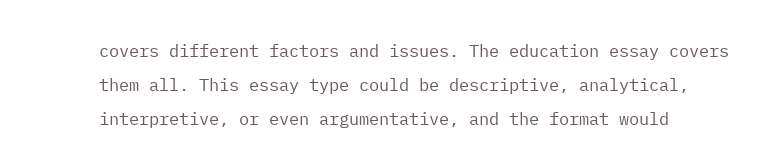covers different factors and issues. The education essay covers them all. This essay type could be descriptive, analytical, interpretive, or even argumentative, and the format would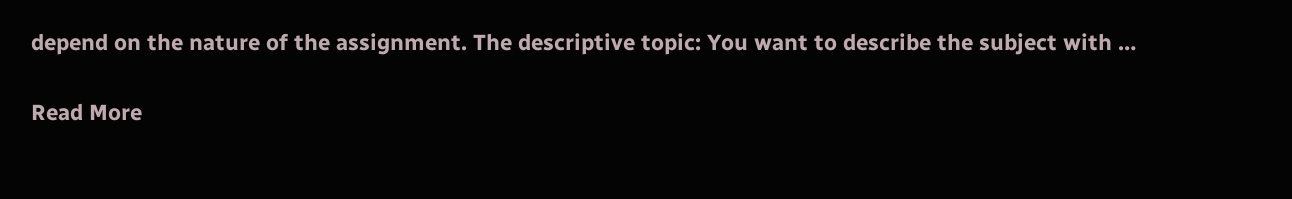depend on the nature of the assignment. The descriptive topic: You want to describe the subject with …

Read More